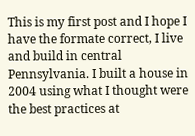This is my first post and I hope I have the formate correct, I live and build in central Pennsylvania. I built a house in 2004 using what I thought were the best practices at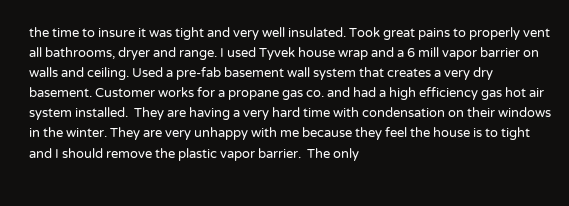the time to insure it was tight and very well insulated. Took great pains to properly vent all bathrooms, dryer and range. I used Tyvek house wrap and a 6 mill vapor barrier on walls and ceiling. Used a pre-fab basement wall system that creates a very dry basement. Customer works for a propane gas co. and had a high efficiency gas hot air system installed.  They are having a very hard time with condensation on their windows in the winter. They are very unhappy with me because they feel the house is to tight and I should remove the plastic vapor barrier.  The only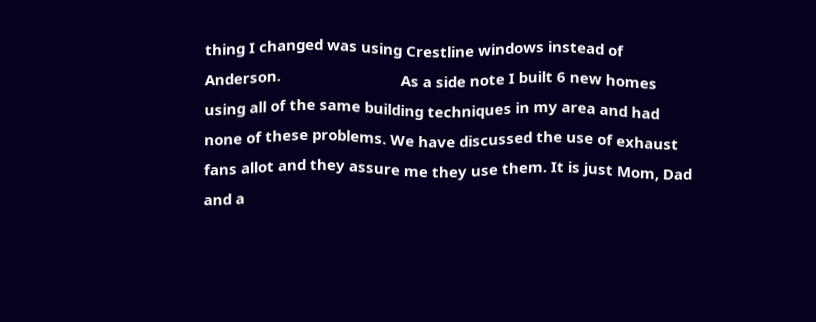thing I changed was using Crestline windows instead of Anderson.                              As a side note I built 6 new homes using all of the same building techniques in my area and had none of these problems. We have discussed the use of exhaust fans allot and they assure me they use them. It is just Mom, Dad and a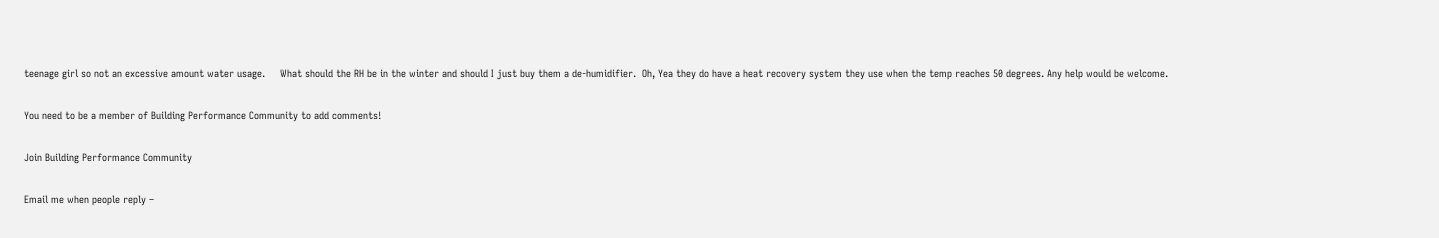teenage girl so not an excessive amount water usage.     What should the RH be in the winter and should I just buy them a de-humidifier.  Oh, Yea they do have a heat recovery system they use when the temp reaches 50 degrees. Any help would be welcome.

You need to be a member of Building Performance Community to add comments!

Join Building Performance Community

Email me when people reply –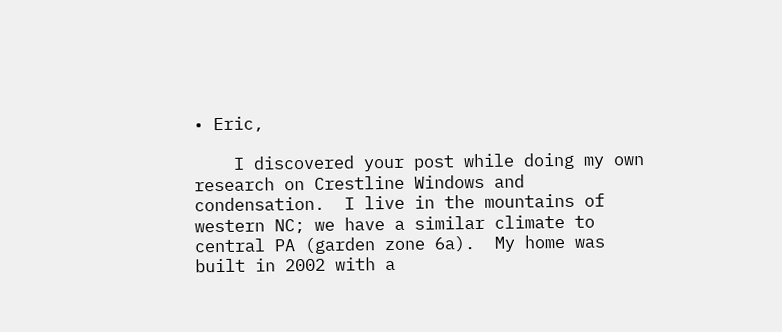• Eric,

    I discovered your post while doing my own research on Crestline Windows and condensation.  I live in the mountains of western NC; we have a similar climate to central PA (garden zone 6a).  My home was built in 2002 with a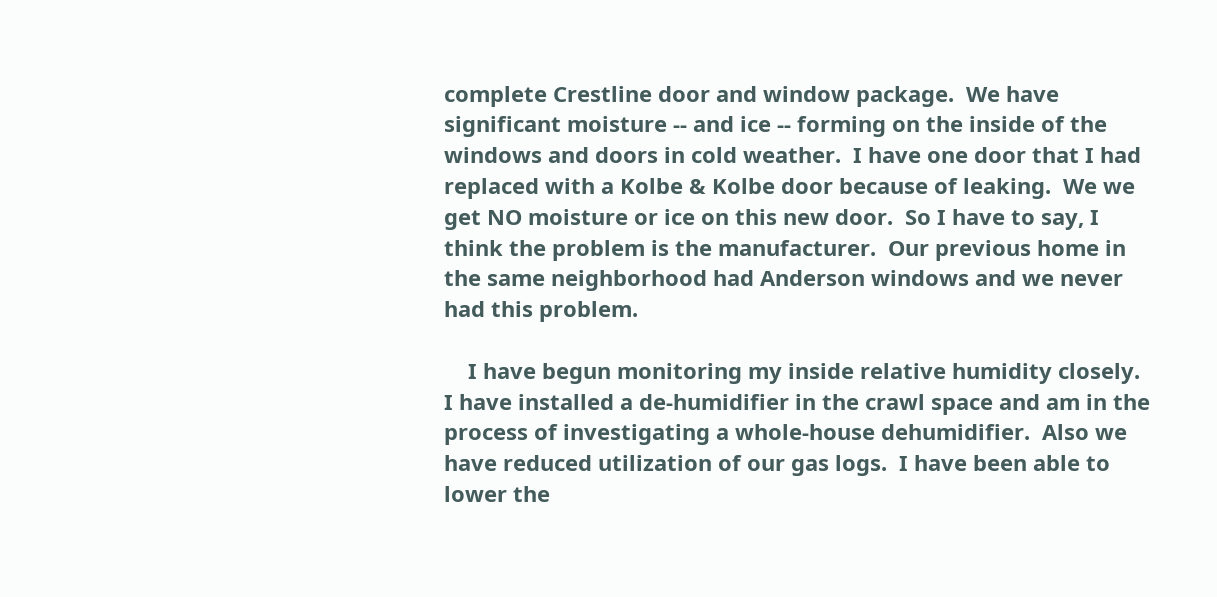complete Crestline door and window package.  We have significant moisture -- and ice -- forming on the inside of the windows and doors in cold weather.  I have one door that I had replaced with a Kolbe & Kolbe door because of leaking.  We we get NO moisture or ice on this new door.  So I have to say, I think the problem is the manufacturer.  Our previous home in the same neighborhood had Anderson windows and we never had this problem.

    I have begun monitoring my inside relative humidity closely.  I have installed a de-humidifier in the crawl space and am in the process of investigating a whole-house dehumidifier.  Also we have reduced utilization of our gas logs.  I have been able to lower the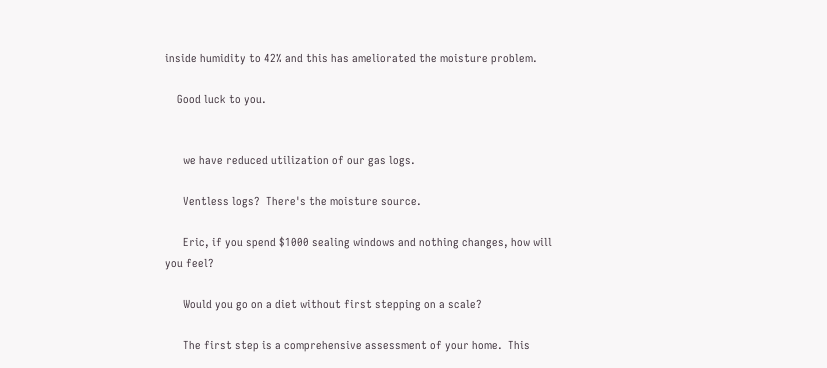inside humidity to 42% and this has ameliorated the moisture problem.

    Good luck to you.


      we have reduced utilization of our gas logs.

      Ventless logs?  There's the moisture source.

      Eric, if you spend $1000 sealing windows and nothing changes, how will you feel?

      Would you go on a diet without first stepping on a scale?

      The first step is a comprehensive assessment of your home.  This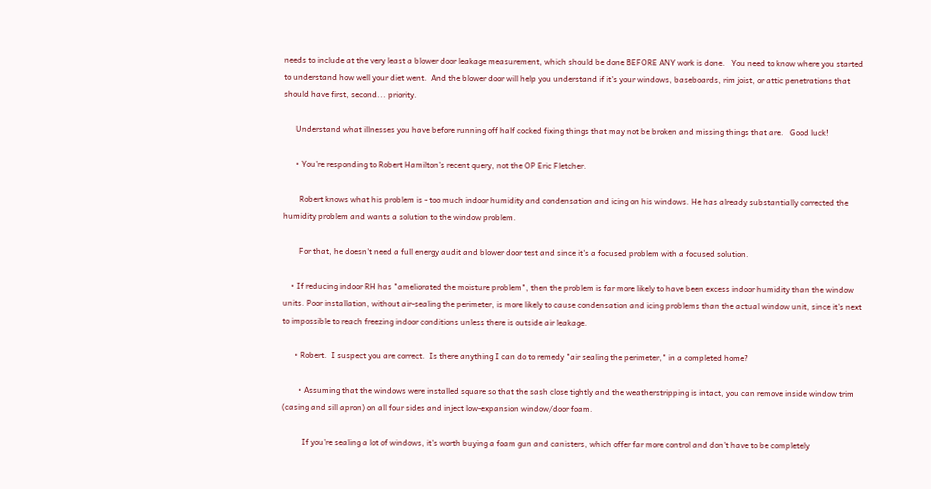needs to include at the very least a blower door leakage measurement, which should be done BEFORE ANY work is done.   You need to know where you started to understand how well your diet went.  And the blower door will help you understand if it's your windows, baseboards, rim joist, or attic penetrations that should have first, second... priority.

      Understand what illnesses you have before running off half cocked fixing things that may not be broken and missing things that are.   Good luck!

      • You're responding to Robert Hamilton's recent query, not the OP Eric Fletcher.

        Robert knows what his problem is - too much indoor humidity and condensation and icing on his windows. He has already substantially corrected the humidity problem and wants a solution to the window problem.

        For that, he doesn't need a full energy audit and blower door test and since it's a focused problem with a focused solution.

    • If reducing indoor RH has "ameliorated the moisture problem", then the problem is far more likely to have been excess indoor humidity than the window units. Poor installation, without air-sealing the perimeter, is more likely to cause condensation and icing problems than the actual window unit, since it's next to impossible to reach freezing indoor conditions unless there is outside air leakage.

      • Robert.  I suspect you are correct.  Is there anything I can do to remedy "air sealing the perimeter," in a completed home?

        • Assuming that the windows were installed square so that the sash close tightly and the weatherstripping is intact, you can remove inside window trim (casing and sill apron) on all four sides and inject low-expansion window/door foam.

          If you're sealing a lot of windows, it's worth buying a foam gun and canisters, which offer far more control and don't have to be completely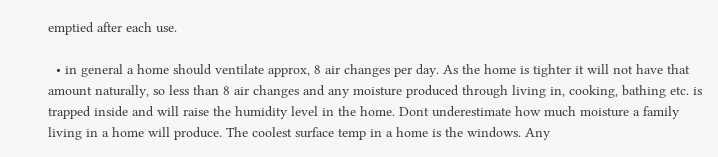emptied after each use.

  • in general a home should ventilate approx, 8 air changes per day. As the home is tighter it will not have that amount naturally, so less than 8 air changes and any moisture produced through living in, cooking, bathing etc. is trapped inside and will raise the humidity level in the home. Dont underestimate how much moisture a family living in a home will produce. The coolest surface temp in a home is the windows. Any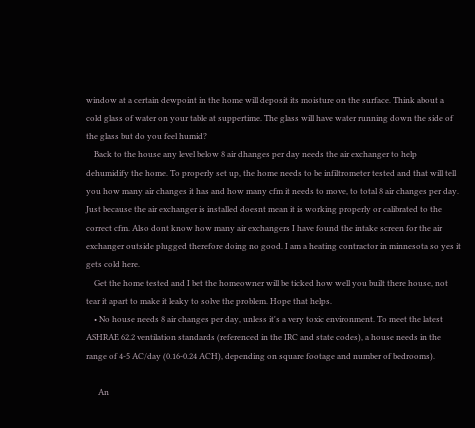window at a certain dewpoint in the home will deposit its moisture on the surface. Think about a cold glass of water on your table at suppertime. The glass will have water running down the side of the glass but do you feel humid?
    Back to the house any level below 8 air dhanges per day needs the air exchanger to help dehumidify the home. To properly set up, the home needs to be infiltrometer tested and that will tell you how many air changes it has and how many cfm it needs to move, to total 8 air changes per day. Just because the air exchanger is installed doesnt mean it is working properly or calibrated to the correct cfm. Also dont know how many air exchangers I have found the intake screen for the air exchanger outside plugged therefore doing no good. I am a heating contractor in minnesota so yes it gets cold here.
    Get the home tested and I bet the homeowner will be ticked how well you built there house, not tear it apart to make it leaky to solve the problem. Hope that helps.
    • No house needs 8 air changes per day, unless it's a very toxic environment. To meet the latest ASHRAE 62.2 ventilation standards (referenced in the IRC and state codes), a house needs in the range of 4-5 AC/day (0.16-0.24 ACH), depending on square footage and number of bedrooms).

      An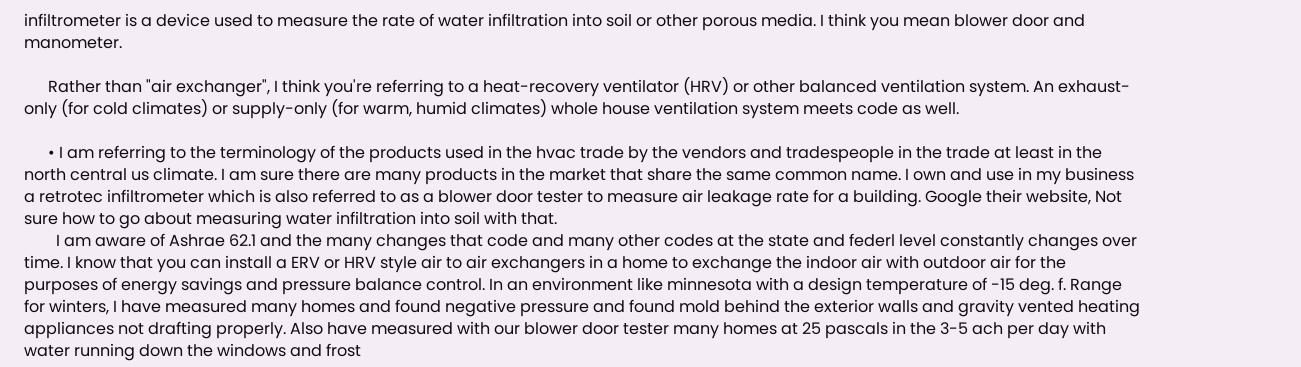infiltrometer is a device used to measure the rate of water infiltration into soil or other porous media. I think you mean blower door and manometer.

      Rather than "air exchanger", I think you're referring to a heat-recovery ventilator (HRV) or other balanced ventilation system. An exhaust-only (for cold climates) or supply-only (for warm, humid climates) whole house ventilation system meets code as well.

      • I am referring to the terminology of the products used in the hvac trade by the vendors and tradespeople in the trade at least in the north central us climate. I am sure there are many products in the market that share the same common name. I own and use in my business a retrotec infiltrometer which is also referred to as a blower door tester to measure air leakage rate for a building. Google their website, Not sure how to go about measuring water infiltration into soil with that.
        I am aware of Ashrae 62.1 and the many changes that code and many other codes at the state and federl level constantly changes over time. I know that you can install a ERV or HRV style air to air exchangers in a home to exchange the indoor air with outdoor air for the purposes of energy savings and pressure balance control. In an environment like minnesota with a design temperature of -15 deg. f. Range for winters, I have measured many homes and found negative pressure and found mold behind the exterior walls and gravity vented heating appliances not drafting properly. Also have measured with our blower door tester many homes at 25 pascals in the 3-5 ach per day with water running down the windows and frost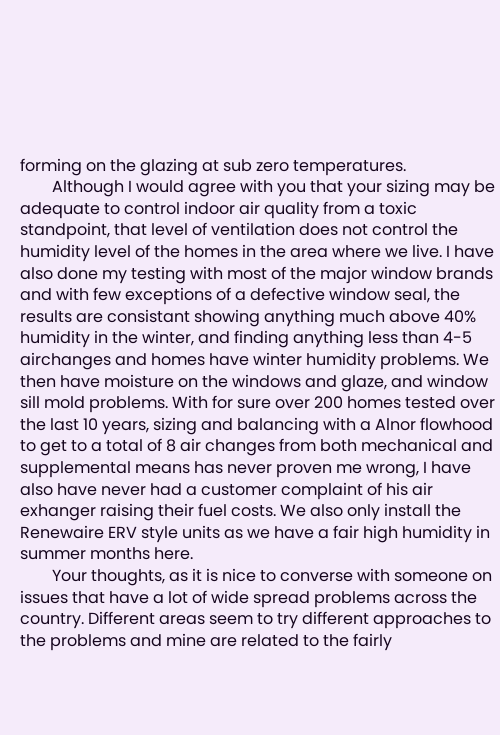forming on the glazing at sub zero temperatures.
        Although I would agree with you that your sizing may be adequate to control indoor air quality from a toxic standpoint, that level of ventilation does not control the humidity level of the homes in the area where we live. I have also done my testing with most of the major window brands and with few exceptions of a defective window seal, the results are consistant showing anything much above 40% humidity in the winter, and finding anything less than 4-5 airchanges and homes have winter humidity problems. We then have moisture on the windows and glaze, and window sill mold problems. With for sure over 200 homes tested over the last 10 years, sizing and balancing with a Alnor flowhood to get to a total of 8 air changes from both mechanical and supplemental means has never proven me wrong, I have also have never had a customer complaint of his air exhanger raising their fuel costs. We also only install the Renewaire ERV style units as we have a fair high humidity in summer months here.
        Your thoughts, as it is nice to converse with someone on issues that have a lot of wide spread problems across the country. Different areas seem to try different approaches to the problems and mine are related to the fairly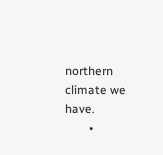northern climate we have.
        •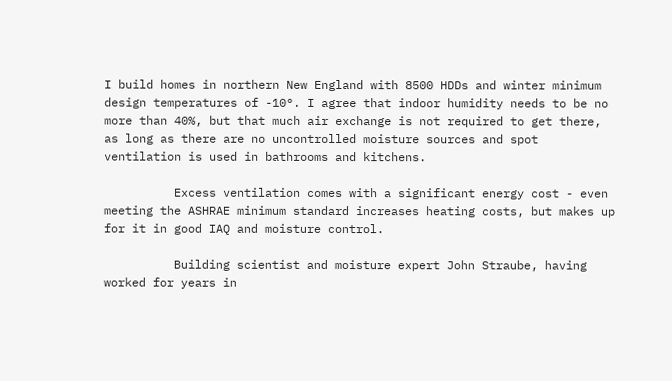I build homes in northern New England with 8500 HDDs and winter minimum design temperatures of -10°. I agree that indoor humidity needs to be no more than 40%, but that much air exchange is not required to get there, as long as there are no uncontrolled moisture sources and spot ventilation is used in bathrooms and kitchens.

          Excess ventilation comes with a significant energy cost - even meeting the ASHRAE minimum standard increases heating costs, but makes up for it in good IAQ and moisture control.

          Building scientist and moisture expert John Straube, having worked for years in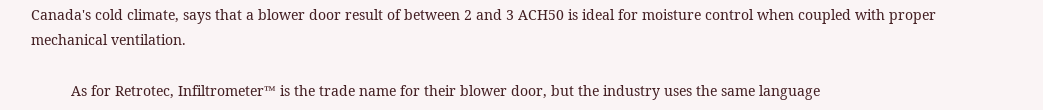Canada's cold climate, says that a blower door result of between 2 and 3 ACH50 is ideal for moisture control when coupled with proper mechanical ventilation.

          As for Retrotec, Infiltrometer™ is the trade name for their blower door, but the industry uses the same language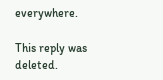everywhere.

This reply was deleted.